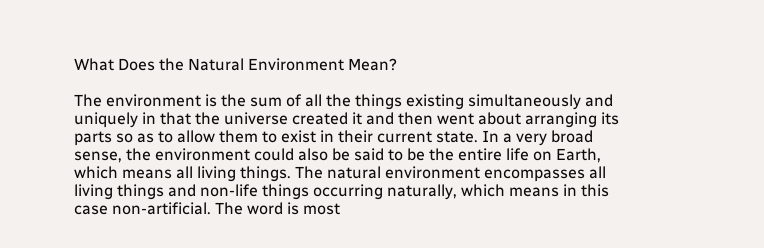What Does the Natural Environment Mean?

The environment is the sum of all the things existing simultaneously and uniquely in that the universe created it and then went about arranging its parts so as to allow them to exist in their current state. In a very broad sense, the environment could also be said to be the entire life on Earth, which means all living things. The natural environment encompasses all living things and non-life things occurring naturally, which means in this case non-artificial. The word is most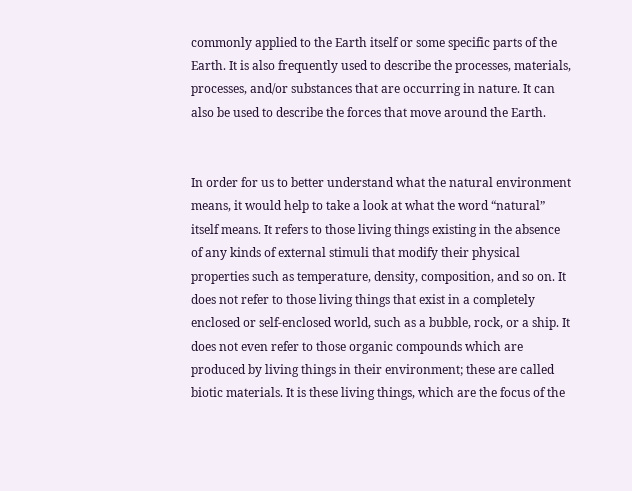commonly applied to the Earth itself or some specific parts of the Earth. It is also frequently used to describe the processes, materials, processes, and/or substances that are occurring in nature. It can also be used to describe the forces that move around the Earth.


In order for us to better understand what the natural environment means, it would help to take a look at what the word “natural” itself means. It refers to those living things existing in the absence of any kinds of external stimuli that modify their physical properties such as temperature, density, composition, and so on. It does not refer to those living things that exist in a completely enclosed or self-enclosed world, such as a bubble, rock, or a ship. It does not even refer to those organic compounds which are produced by living things in their environment; these are called biotic materials. It is these living things, which are the focus of the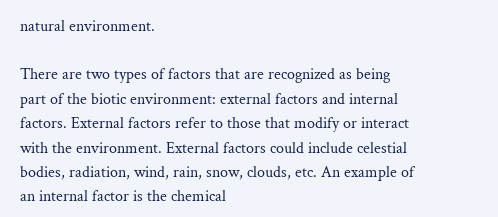natural environment.

There are two types of factors that are recognized as being part of the biotic environment: external factors and internal factors. External factors refer to those that modify or interact with the environment. External factors could include celestial bodies, radiation, wind, rain, snow, clouds, etc. An example of an internal factor is the chemical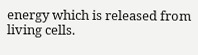energy which is released from living cells.